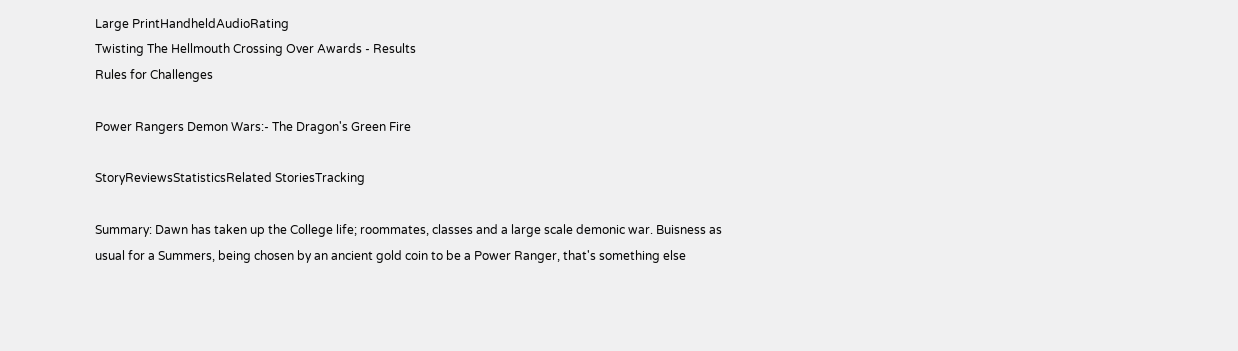Large PrintHandheldAudioRating
Twisting The Hellmouth Crossing Over Awards - Results
Rules for Challenges

Power Rangers Demon Wars:- The Dragon's Green Fire

StoryReviewsStatisticsRelated StoriesTracking

Summary: Dawn has taken up the College life; roommates, classes and a large scale demonic war. Buisness as usual for a Summers, being chosen by an ancient gold coin to be a Power Ranger, that's something else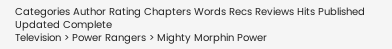Categories Author Rating Chapters Words Recs Reviews Hits Published Updated Complete
Television > Power Rangers > Mighty Morphin Power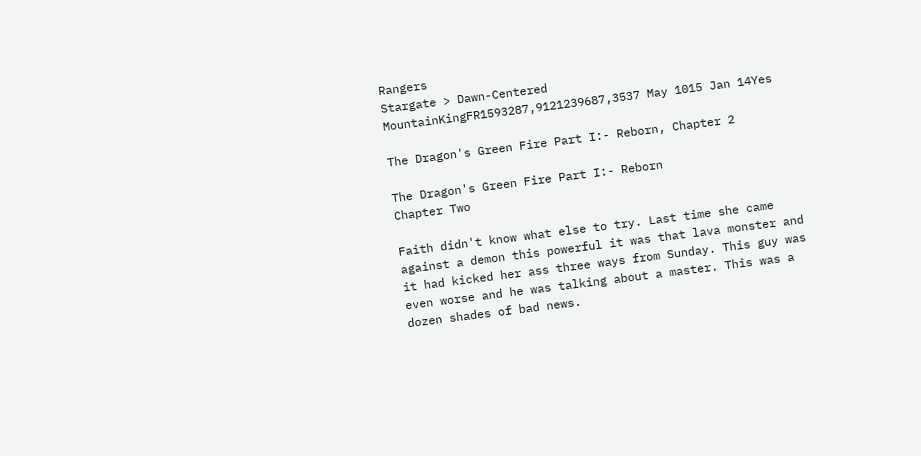Rangers
Stargate > Dawn-Centered
MountainKingFR1593287,9121239687,3537 May 1015 Jan 14Yes

The Dragon's Green Fire Part I:- Reborn, Chapter 2

The Dragon's Green Fire Part I:- Reborn
Chapter Two

Faith didn't know what else to try. Last time she came against a demon this powerful it was that lava monster and it had kicked her ass three ways from Sunday. This guy was even worse and he was talking about a master. This was a dozen shades of bad news.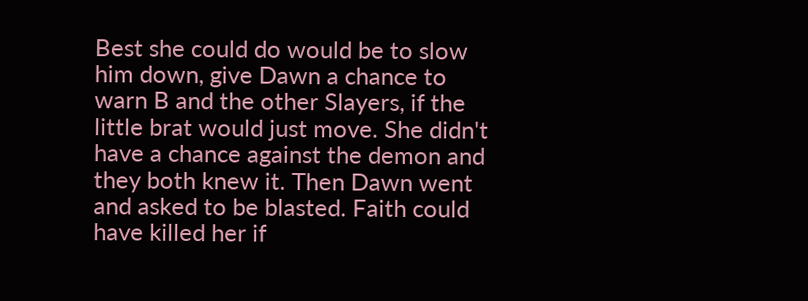Best she could do would be to slow him down, give Dawn a chance to warn B and the other Slayers, if the little brat would just move. She didn't have a chance against the demon and they both knew it. Then Dawn went and asked to be blasted. Faith could have killed her if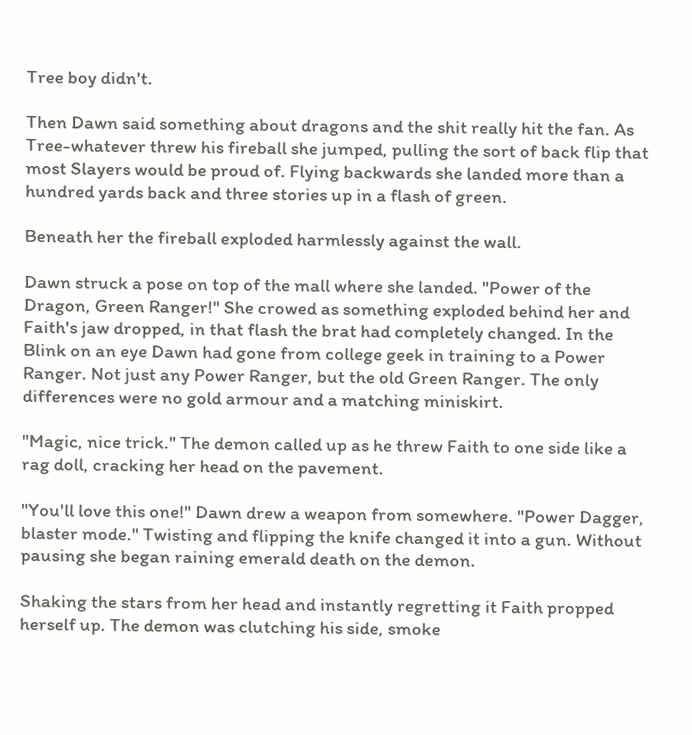Tree boy didn't.

Then Dawn said something about dragons and the shit really hit the fan. As Tree-whatever threw his fireball she jumped, pulling the sort of back flip that most Slayers would be proud of. Flying backwards she landed more than a hundred yards back and three stories up in a flash of green.

Beneath her the fireball exploded harmlessly against the wall.

Dawn struck a pose on top of the mall where she landed. "Power of the Dragon, Green Ranger!" She crowed as something exploded behind her and Faith's jaw dropped, in that flash the brat had completely changed. In the Blink on an eye Dawn had gone from college geek in training to a Power Ranger. Not just any Power Ranger, but the old Green Ranger. The only differences were no gold armour and a matching miniskirt.

"Magic, nice trick." The demon called up as he threw Faith to one side like a rag doll, cracking her head on the pavement.

"You'll love this one!" Dawn drew a weapon from somewhere. "Power Dagger, blaster mode." Twisting and flipping the knife changed it into a gun. Without pausing she began raining emerald death on the demon.

Shaking the stars from her head and instantly regretting it Faith propped herself up. The demon was clutching his side, smoke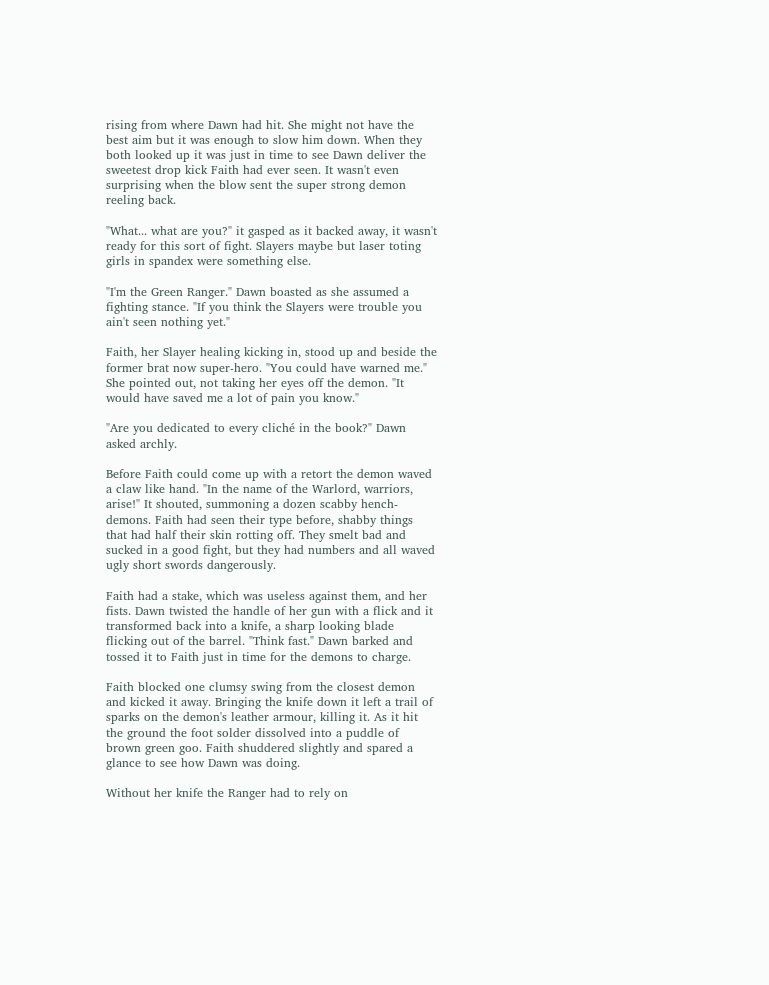rising from where Dawn had hit. She might not have the best aim but it was enough to slow him down. When they both looked up it was just in time to see Dawn deliver the sweetest drop kick Faith had ever seen. It wasn't even surprising when the blow sent the super strong demon reeling back.

"What... what are you?" it gasped as it backed away, it wasn't ready for this sort of fight. Slayers maybe but laser toting girls in spandex were something else.

"I'm the Green Ranger." Dawn boasted as she assumed a fighting stance. "If you think the Slayers were trouble you ain't seen nothing yet."

Faith, her Slayer healing kicking in, stood up and beside the former brat now super-hero. "You could have warned me." She pointed out, not taking her eyes off the demon. "It would have saved me a lot of pain you know."

"Are you dedicated to every cliché in the book?" Dawn asked archly.

Before Faith could come up with a retort the demon waved a claw like hand. "In the name of the Warlord, warriors, arise!" It shouted, summoning a dozen scabby hench-demons. Faith had seen their type before, shabby things that had half their skin rotting off. They smelt bad and sucked in a good fight, but they had numbers and all waved ugly short swords dangerously.

Faith had a stake, which was useless against them, and her fists. Dawn twisted the handle of her gun with a flick and it transformed back into a knife, a sharp looking blade flicking out of the barrel. "Think fast." Dawn barked and tossed it to Faith just in time for the demons to charge.

Faith blocked one clumsy swing from the closest demon and kicked it away. Bringing the knife down it left a trail of sparks on the demon's leather armour, killing it. As it hit the ground the foot solder dissolved into a puddle of brown green goo. Faith shuddered slightly and spared a glance to see how Dawn was doing.

Without her knife the Ranger had to rely on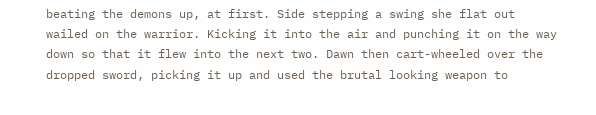beating the demons up, at first. Side stepping a swing she flat out wailed on the warrior. Kicking it into the air and punching it on the way down so that it flew into the next two. Dawn then cart-wheeled over the dropped sword, picking it up and used the brutal looking weapon to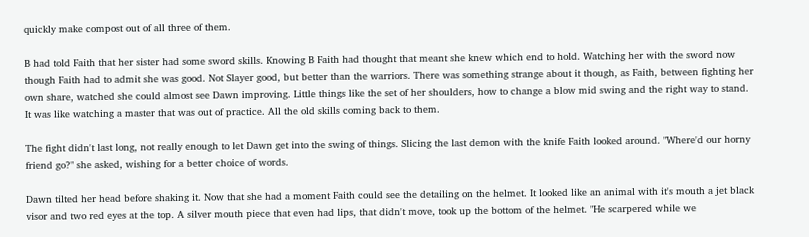quickly make compost out of all three of them.

B had told Faith that her sister had some sword skills. Knowing B Faith had thought that meant she knew which end to hold. Watching her with the sword now though Faith had to admit she was good. Not Slayer good, but better than the warriors. There was something strange about it though, as Faith, between fighting her own share, watched she could almost see Dawn improving. Little things like the set of her shoulders, how to change a blow mid swing and the right way to stand. It was like watching a master that was out of practice. All the old skills coming back to them.

The fight didn't last long, not really enough to let Dawn get into the swing of things. Slicing the last demon with the knife Faith looked around. "Where'd our horny friend go?" she asked, wishing for a better choice of words.

Dawn tilted her head before shaking it. Now that she had a moment Faith could see the detailing on the helmet. It looked like an animal with it's mouth a jet black visor and two red eyes at the top. A silver mouth piece that even had lips, that didn't move, took up the bottom of the helmet. "He scarpered while we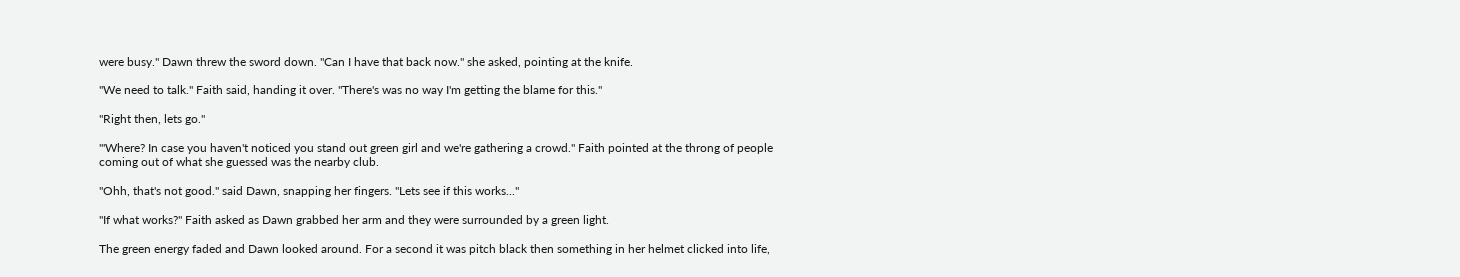were busy." Dawn threw the sword down. "Can I have that back now." she asked, pointing at the knife.

"We need to talk." Faith said, handing it over. "There's was no way I'm getting the blame for this."

"Right then, lets go."

"'Where? In case you haven't noticed you stand out green girl and we're gathering a crowd." Faith pointed at the throng of people coming out of what she guessed was the nearby club.

"Ohh, that's not good." said Dawn, snapping her fingers. "Lets see if this works..."

"If what works?" Faith asked as Dawn grabbed her arm and they were surrounded by a green light.

The green energy faded and Dawn looked around. For a second it was pitch black then something in her helmet clicked into life,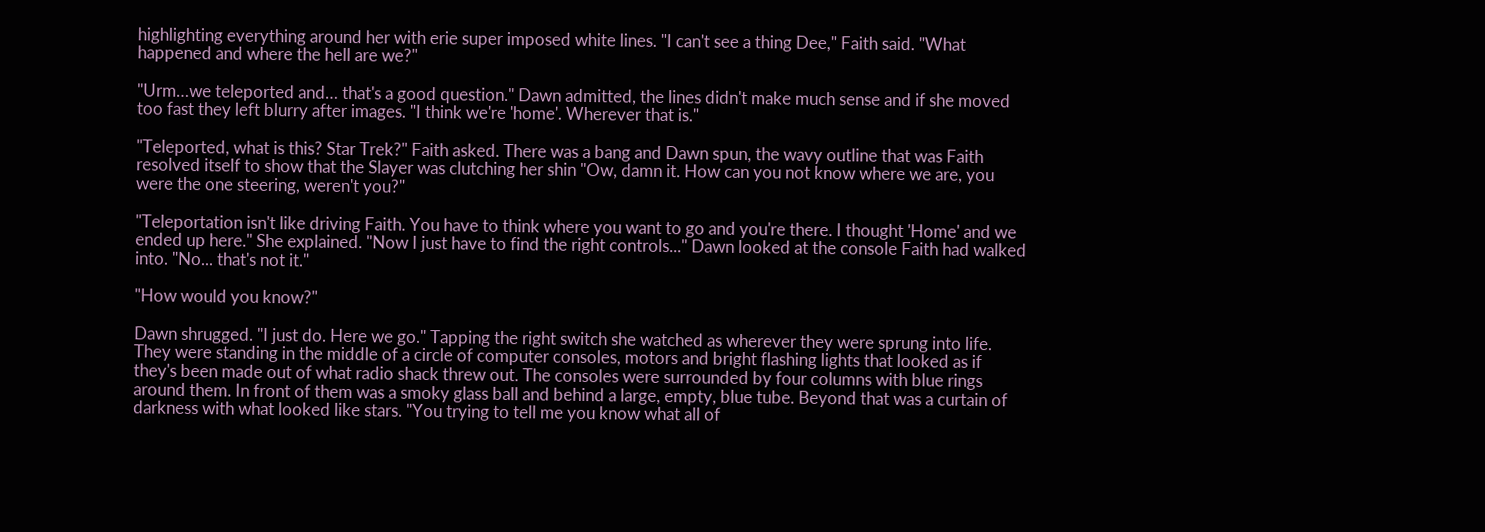highlighting everything around her with erie super imposed white lines. "I can't see a thing Dee," Faith said. "What happened and where the hell are we?"

"Urm…we teleported and… that's a good question." Dawn admitted, the lines didn't make much sense and if she moved too fast they left blurry after images. "I think we're 'home'. Wherever that is."

"Teleported, what is this? Star Trek?" Faith asked. There was a bang and Dawn spun, the wavy outline that was Faith resolved itself to show that the Slayer was clutching her shin "Ow, damn it. How can you not know where we are, you were the one steering, weren't you?"

"Teleportation isn't like driving Faith. You have to think where you want to go and you're there. I thought 'Home' and we ended up here." She explained. "Now I just have to find the right controls..." Dawn looked at the console Faith had walked into. "No... that's not it."

"How would you know?"

Dawn shrugged. "I just do. Here we go." Tapping the right switch she watched as wherever they were sprung into life. They were standing in the middle of a circle of computer consoles, motors and bright flashing lights that looked as if they's been made out of what radio shack threw out. The consoles were surrounded by four columns with blue rings around them. In front of them was a smoky glass ball and behind a large, empty, blue tube. Beyond that was a curtain of darkness with what looked like stars. "You trying to tell me you know what all of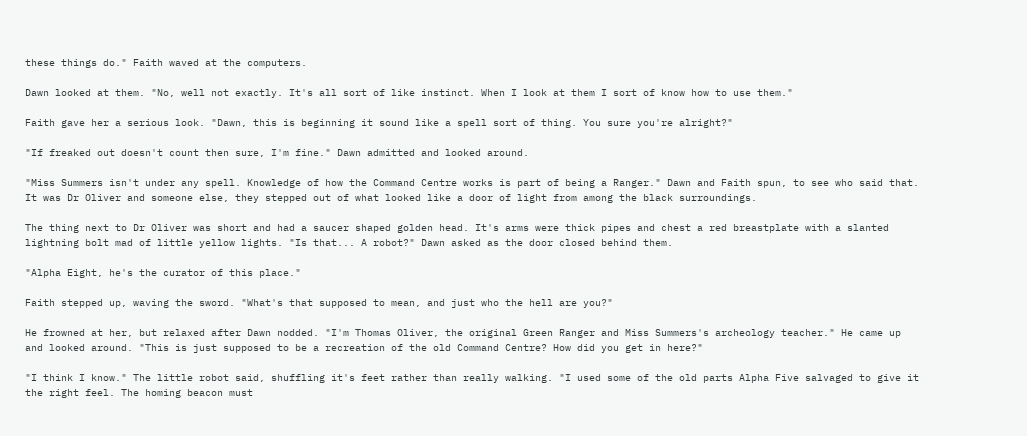these things do." Faith waved at the computers.

Dawn looked at them. "No, well not exactly. It's all sort of like instinct. When I look at them I sort of know how to use them."

Faith gave her a serious look. "Dawn, this is beginning it sound like a spell sort of thing. You sure you're alright?"

"If freaked out doesn't count then sure, I'm fine." Dawn admitted and looked around.

"Miss Summers isn't under any spell. Knowledge of how the Command Centre works is part of being a Ranger." Dawn and Faith spun, to see who said that. It was Dr Oliver and someone else, they stepped out of what looked like a door of light from among the black surroundings.

The thing next to Dr Oliver was short and had a saucer shaped golden head. It's arms were thick pipes and chest a red breastplate with a slanted lightning bolt mad of little yellow lights. "Is that... A robot?" Dawn asked as the door closed behind them.

"Alpha Eight, he's the curator of this place."

Faith stepped up, waving the sword. "What's that supposed to mean, and just who the hell are you?"

He frowned at her, but relaxed after Dawn nodded. "I'm Thomas Oliver, the original Green Ranger and Miss Summers's archeology teacher." He came up and looked around. "This is just supposed to be a recreation of the old Command Centre? How did you get in here?"

"I think I know." The little robot said, shuffling it's feet rather than really walking. "I used some of the old parts Alpha Five salvaged to give it the right feel. The homing beacon must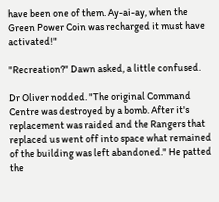have been one of them. Ay-ai-ay, when the Green Power Coin was recharged it must have activated!"

"Recreation?" Dawn asked, a little confused.

Dr Oliver nodded. "The original Command Centre was destroyed by a bomb. After it's replacement was raided and the Rangers that replaced us went off into space what remained of the building was left abandoned." He patted the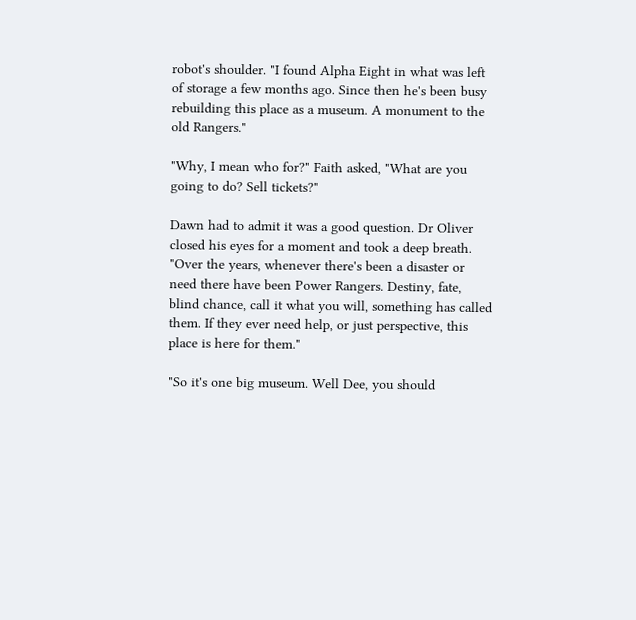robot's shoulder. "I found Alpha Eight in what was left of storage a few months ago. Since then he's been busy rebuilding this place as a museum. A monument to the old Rangers."

"Why, I mean who for?" Faith asked, "What are you going to do? Sell tickets?"

Dawn had to admit it was a good question. Dr Oliver closed his eyes for a moment and took a deep breath. "Over the years, whenever there's been a disaster or need there have been Power Rangers. Destiny, fate, blind chance, call it what you will, something has called them. If they ever need help, or just perspective, this place is here for them."

"So it's one big museum. Well Dee, you should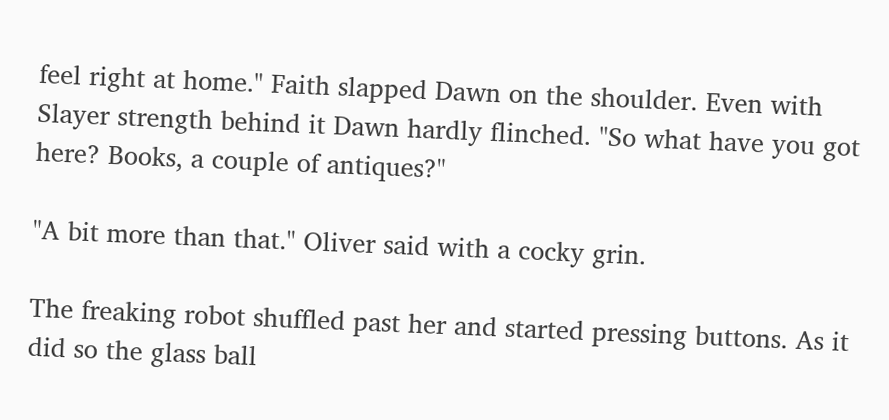feel right at home." Faith slapped Dawn on the shoulder. Even with Slayer strength behind it Dawn hardly flinched. "So what have you got here? Books, a couple of antiques?"

"A bit more than that." Oliver said with a cocky grin.

The freaking robot shuffled past her and started pressing buttons. As it did so the glass ball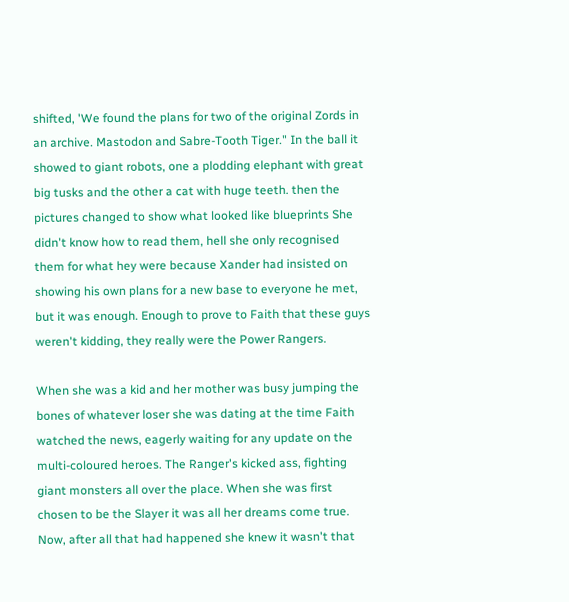shifted, 'We found the plans for two of the original Zords in an archive. Mastodon and Sabre-Tooth Tiger." In the ball it showed to giant robots, one a plodding elephant with great big tusks and the other a cat with huge teeth. then the pictures changed to show what looked like blueprints She didn't know how to read them, hell she only recognised them for what hey were because Xander had insisted on showing his own plans for a new base to everyone he met, but it was enough. Enough to prove to Faith that these guys weren't kidding, they really were the Power Rangers.

When she was a kid and her mother was busy jumping the bones of whatever loser she was dating at the time Faith watched the news, eagerly waiting for any update on the multi-coloured heroes. The Ranger's kicked ass, fighting giant monsters all over the place. When she was first chosen to be the Slayer it was all her dreams come true. Now, after all that had happened she knew it wasn't that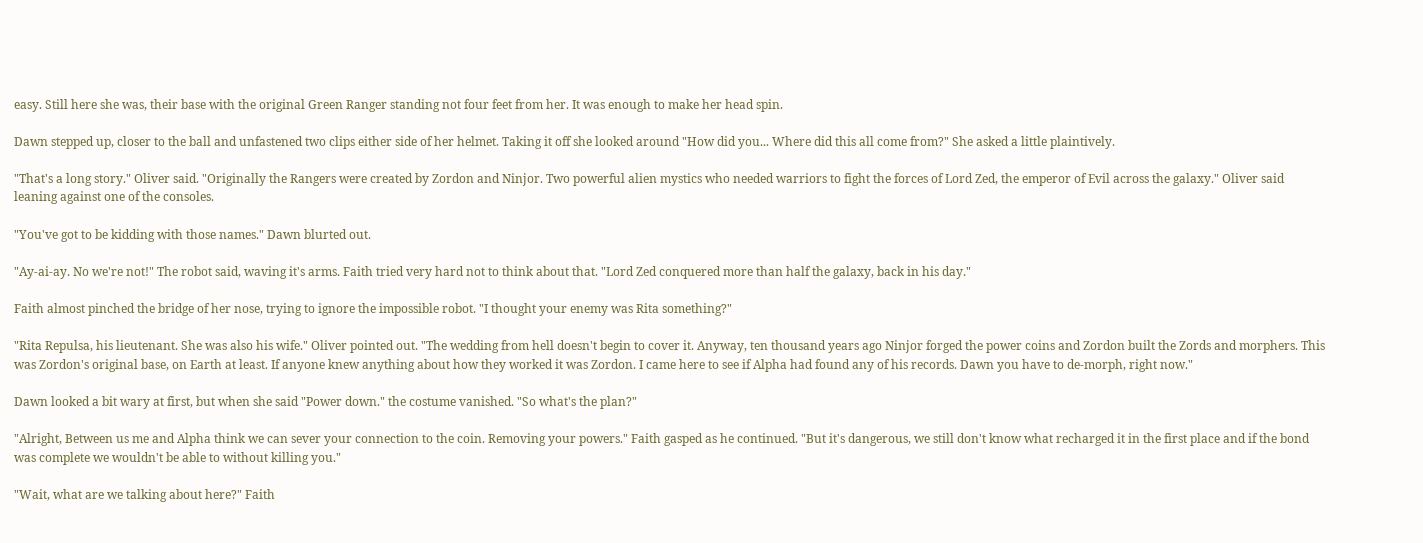easy. Still here she was, their base with the original Green Ranger standing not four feet from her. It was enough to make her head spin.

Dawn stepped up, closer to the ball and unfastened two clips either side of her helmet. Taking it off she looked around "How did you... Where did this all come from?" She asked a little plaintively.

"That's a long story." Oliver said. "Originally the Rangers were created by Zordon and Ninjor. Two powerful alien mystics who needed warriors to fight the forces of Lord Zed, the emperor of Evil across the galaxy." Oliver said leaning against one of the consoles.

"You've got to be kidding with those names." Dawn blurted out.

"Ay-ai-ay. No we're not!" The robot said, waving it's arms. Faith tried very hard not to think about that. "Lord Zed conquered more than half the galaxy, back in his day."

Faith almost pinched the bridge of her nose, trying to ignore the impossible robot. "I thought your enemy was Rita something?"

"Rita Repulsa, his lieutenant. She was also his wife." Oliver pointed out. "The wedding from hell doesn't begin to cover it. Anyway, ten thousand years ago Ninjor forged the power coins and Zordon built the Zords and morphers. This was Zordon's original base, on Earth at least. If anyone knew anything about how they worked it was Zordon. I came here to see if Alpha had found any of his records. Dawn you have to de-morph, right now."

Dawn looked a bit wary at first, but when she said "Power down." the costume vanished. "So what's the plan?"

"Alright, Between us me and Alpha think we can sever your connection to the coin. Removing your powers." Faith gasped as he continued. "But it's dangerous, we still don't know what recharged it in the first place and if the bond was complete we wouldn't be able to without killing you."

"Wait, what are we talking about here?" Faith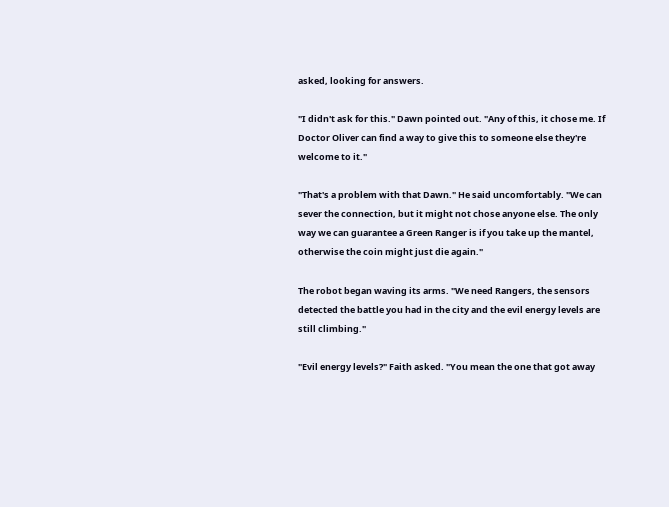asked, looking for answers.

"I didn't ask for this." Dawn pointed out. "Any of this, it chose me. If Doctor Oliver can find a way to give this to someone else they're welcome to it."

"That's a problem with that Dawn." He said uncomfortably. "We can sever the connection, but it might not chose anyone else. The only way we can guarantee a Green Ranger is if you take up the mantel, otherwise the coin might just die again."

The robot began waving its arms. "We need Rangers, the sensors detected the battle you had in the city and the evil energy levels are still climbing."

"Evil energy levels?" Faith asked. "You mean the one that got away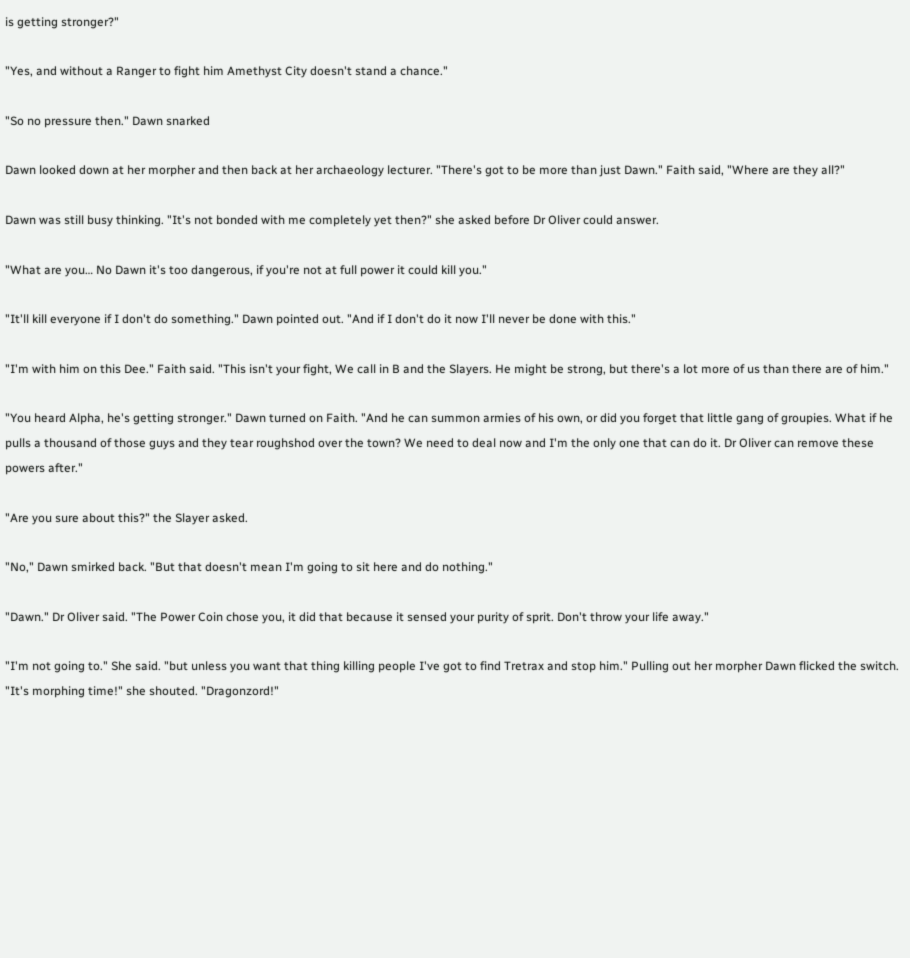is getting stronger?"

"Yes, and without a Ranger to fight him Amethyst City doesn't stand a chance."

"So no pressure then." Dawn snarked

Dawn looked down at her morpher and then back at her archaeology lecturer. "There's got to be more than just Dawn." Faith said, "Where are they all?"

Dawn was still busy thinking. "It's not bonded with me completely yet then?" she asked before Dr Oliver could answer.

"What are you… No Dawn it's too dangerous, if you're not at full power it could kill you."

"It'll kill everyone if I don't do something." Dawn pointed out. "And if I don't do it now I'll never be done with this."

"I'm with him on this Dee." Faith said. "This isn't your fight, We call in B and the Slayers. He might be strong, but there's a lot more of us than there are of him."

"You heard Alpha, he's getting stronger." Dawn turned on Faith. "And he can summon armies of his own, or did you forget that little gang of groupies. What if he pulls a thousand of those guys and they tear roughshod over the town? We need to deal now and I'm the only one that can do it. Dr Oliver can remove these powers after."

"Are you sure about this?" the Slayer asked.

"No," Dawn smirked back. "But that doesn't mean I'm going to sit here and do nothing."

"Dawn." Dr Oliver said. "The Power Coin chose you, it did that because it sensed your purity of sprit. Don't throw your life away."

"I'm not going to." She said. "but unless you want that thing killing people I've got to find Tretrax and stop him." Pulling out her morpher Dawn flicked the switch. "It's morphing time!" she shouted. "Dragonzord!"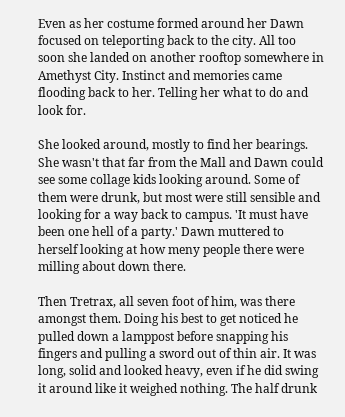Even as her costume formed around her Dawn focused on teleporting back to the city. All too soon she landed on another rooftop somewhere in Amethyst City. Instinct and memories came flooding back to her. Telling her what to do and look for.

She looked around, mostly to find her bearings. She wasn't that far from the Mall and Dawn could see some collage kids looking around. Some of them were drunk, but most were still sensible and looking for a way back to campus. 'It must have been one hell of a party.' Dawn muttered to herself looking at how meny people there were milling about down there.

Then Tretrax, all seven foot of him, was there amongst them. Doing his best to get noticed he pulled down a lamppost before snapping his fingers and pulling a sword out of thin air. It was long, solid and looked heavy, even if he did swing it around like it weighed nothing. The half drunk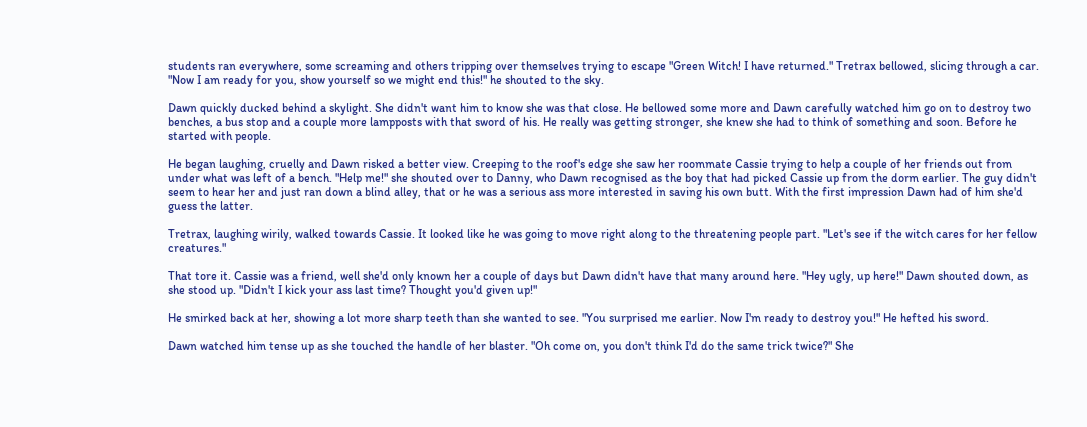students ran everywhere, some screaming and others tripping over themselves trying to escape "Green Witch! I have returned." Tretrax bellowed, slicing through a car. "Now I am ready for you, show yourself so we might end this!" he shouted to the sky.

Dawn quickly ducked behind a skylight. She didn't want him to know she was that close. He bellowed some more and Dawn carefully watched him go on to destroy two benches, a bus stop and a couple more lampposts with that sword of his. He really was getting stronger, she knew she had to think of something and soon. Before he started with people.

He began laughing, cruelly and Dawn risked a better view. Creeping to the roof's edge she saw her roommate Cassie trying to help a couple of her friends out from under what was left of a bench. "Help me!" she shouted over to Danny, who Dawn recognised as the boy that had picked Cassie up from the dorm earlier. The guy didn't seem to hear her and just ran down a blind alley, that or he was a serious ass more interested in saving his own butt. With the first impression Dawn had of him she'd guess the latter.

Tretrax, laughing wirily, walked towards Cassie. It looked like he was going to move right along to the threatening people part. "Let's see if the witch cares for her fellow creatures."

That tore it. Cassie was a friend, well she'd only known her a couple of days but Dawn didn't have that many around here. "Hey ugly, up here!" Dawn shouted down, as she stood up. "Didn't I kick your ass last time? Thought you'd given up!"

He smirked back at her, showing a lot more sharp teeth than she wanted to see. "You surprised me earlier. Now I'm ready to destroy you!" He hefted his sword.

Dawn watched him tense up as she touched the handle of her blaster. "Oh come on, you don't think I'd do the same trick twice?" She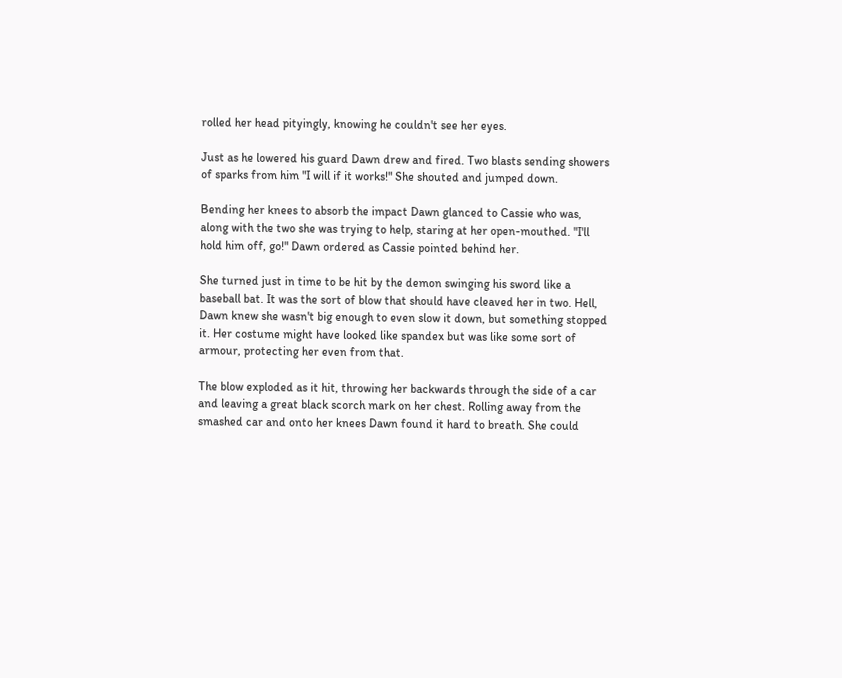rolled her head pityingly, knowing he couldn't see her eyes.

Just as he lowered his guard Dawn drew and fired. Two blasts sending showers of sparks from him "I will if it works!" She shouted and jumped down.

Bending her knees to absorb the impact Dawn glanced to Cassie who was, along with the two she was trying to help, staring at her open-mouthed. "I'll hold him off, go!" Dawn ordered as Cassie pointed behind her.

She turned just in time to be hit by the demon swinging his sword like a baseball bat. It was the sort of blow that should have cleaved her in two. Hell, Dawn knew she wasn't big enough to even slow it down, but something stopped it. Her costume might have looked like spandex but was like some sort of armour, protecting her even from that.

The blow exploded as it hit, throwing her backwards through the side of a car and leaving a great black scorch mark on her chest. Rolling away from the smashed car and onto her knees Dawn found it hard to breath. She could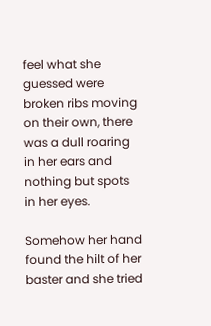feel what she guessed were broken ribs moving on their own, there was a dull roaring in her ears and nothing but spots in her eyes.

Somehow her hand found the hilt of her baster and she tried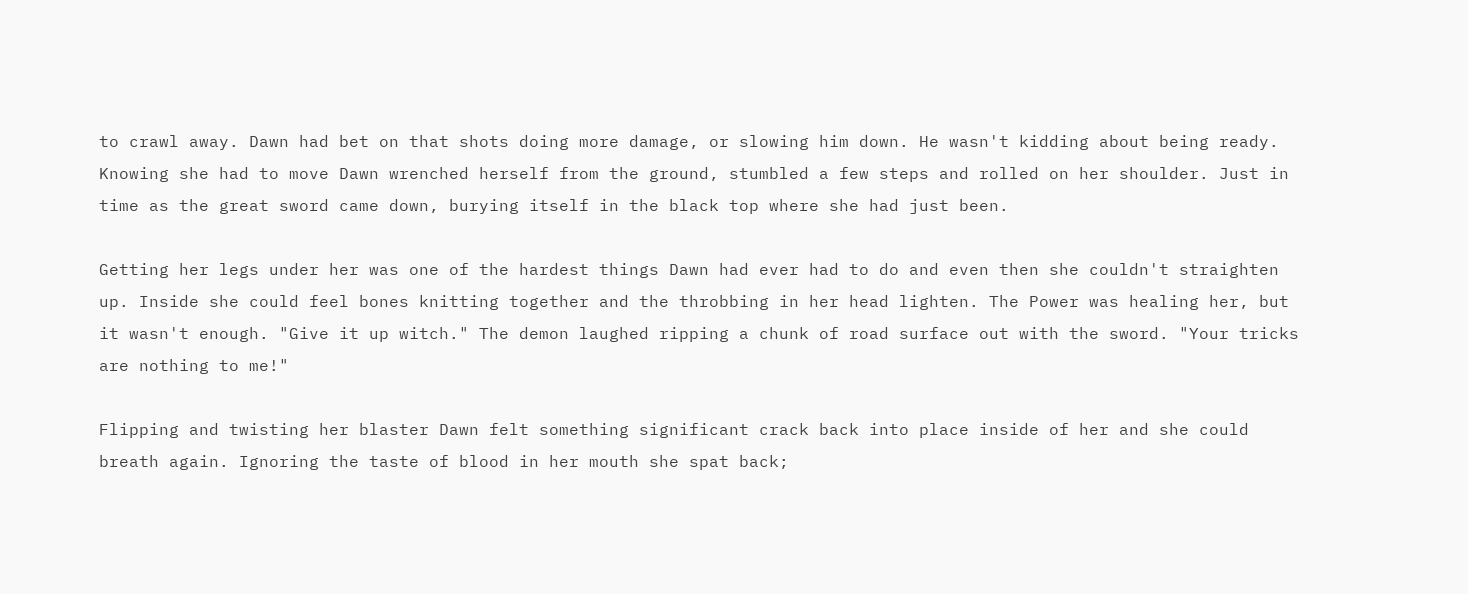to crawl away. Dawn had bet on that shots doing more damage, or slowing him down. He wasn't kidding about being ready. Knowing she had to move Dawn wrenched herself from the ground, stumbled a few steps and rolled on her shoulder. Just in time as the great sword came down, burying itself in the black top where she had just been.

Getting her legs under her was one of the hardest things Dawn had ever had to do and even then she couldn't straighten up. Inside she could feel bones knitting together and the throbbing in her head lighten. The Power was healing her, but it wasn't enough. "Give it up witch." The demon laughed ripping a chunk of road surface out with the sword. "Your tricks are nothing to me!"

Flipping and twisting her blaster Dawn felt something significant crack back into place inside of her and she could breath again. Ignoring the taste of blood in her mouth she spat back;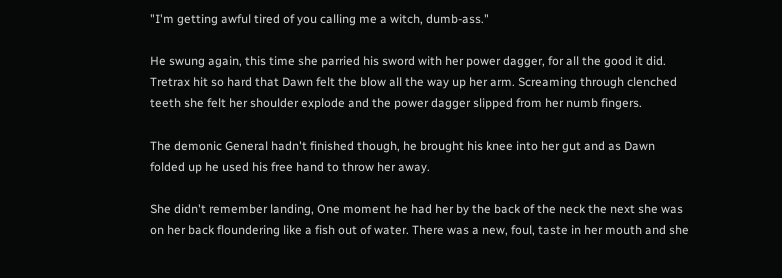"I'm getting awful tired of you calling me a witch, dumb-ass."

He swung again, this time she parried his sword with her power dagger, for all the good it did. Tretrax hit so hard that Dawn felt the blow all the way up her arm. Screaming through clenched teeth she felt her shoulder explode and the power dagger slipped from her numb fingers.

The demonic General hadn't finished though, he brought his knee into her gut and as Dawn folded up he used his free hand to throw her away.

She didn't remember landing, One moment he had her by the back of the neck the next she was on her back floundering like a fish out of water. There was a new, foul, taste in her mouth and she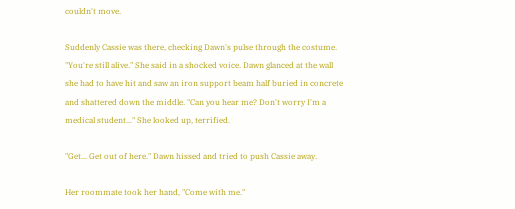couldn't move.

Suddenly Cassie was there, checking Dawn's pulse through the costume. "You're still alive." She said in a shocked voice. Dawn glanced at the wall she had to have hit and saw an iron support beam half buried in concrete and shattered down the middle. "Can you hear me? Don't worry I'm a medical student..." She looked up, terrified.

"Get... Get out of here." Dawn hissed and tried to push Cassie away.

Her roommate took her hand, "Come with me."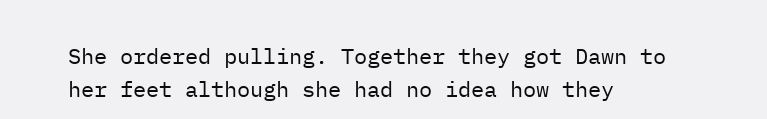She ordered pulling. Together they got Dawn to her feet although she had no idea how they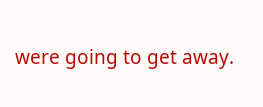were going to get away.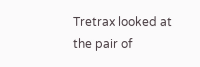Tretrax looked at the pair of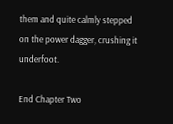them and quite calmly stepped on the power dagger, crushing it underfoot.

End Chapter Two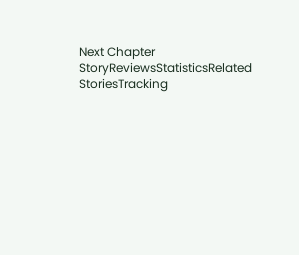Next Chapter
StoryReviewsStatisticsRelated StoriesTracking